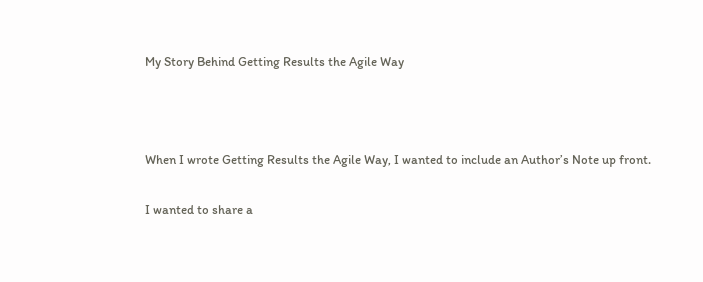My Story Behind Getting Results the Agile Way



When I wrote Getting Results the Agile Way, I wanted to include an Author’s Note up front.

I wanted to share a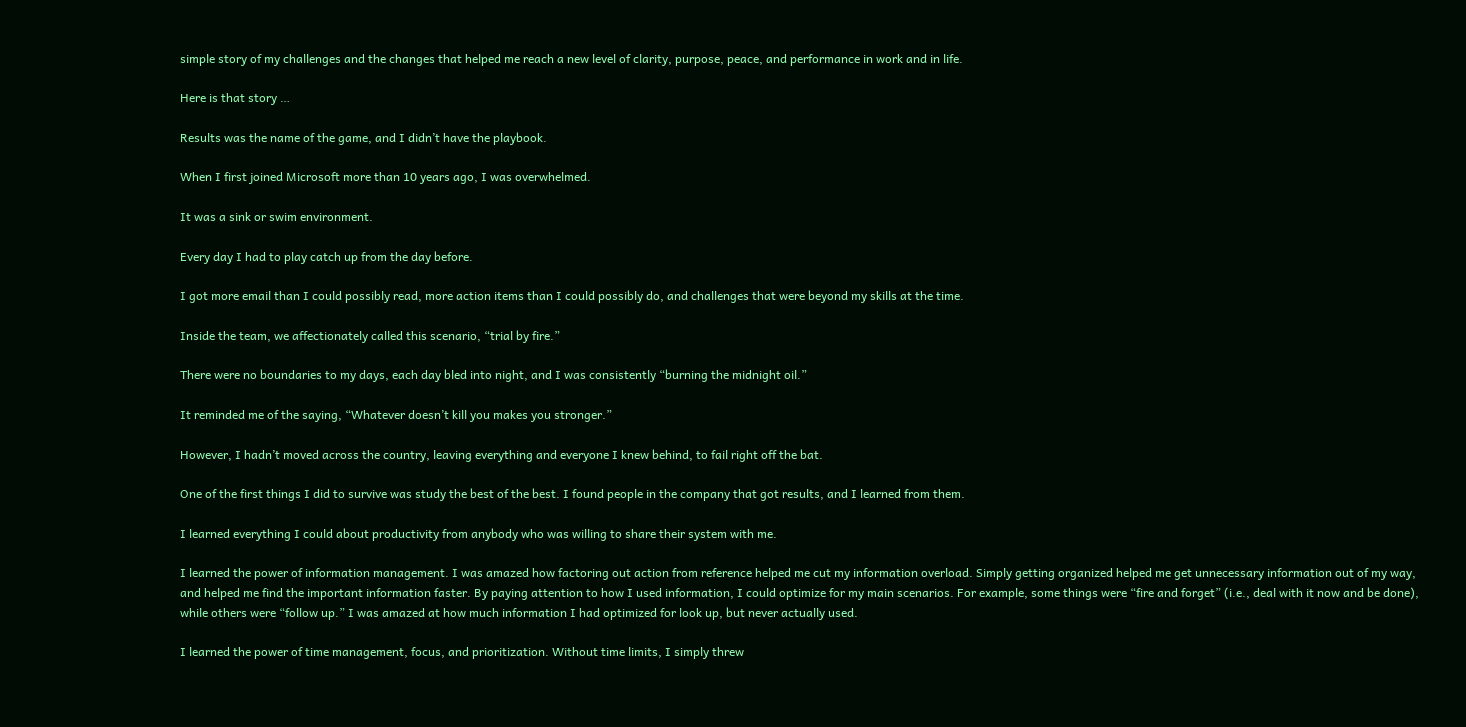simple story of my challenges and the changes that helped me reach a new level of clarity, purpose, peace, and performance in work and in life.

Here is that story …

Results was the name of the game, and I didn’t have the playbook.

When I first joined Microsoft more than 10 years ago, I was overwhelmed.

It was a sink or swim environment.

Every day I had to play catch up from the day before.

I got more email than I could possibly read, more action items than I could possibly do, and challenges that were beyond my skills at the time.

Inside the team, we affectionately called this scenario, “trial by fire.”

There were no boundaries to my days, each day bled into night, and I was consistently “burning the midnight oil.”

It reminded me of the saying, “Whatever doesn’t kill you makes you stronger.”

However, I hadn’t moved across the country, leaving everything and everyone I knew behind, to fail right off the bat.

One of the first things I did to survive was study the best of the best. I found people in the company that got results, and I learned from them.

I learned everything I could about productivity from anybody who was willing to share their system with me.

I learned the power of information management. I was amazed how factoring out action from reference helped me cut my information overload. Simply getting organized helped me get unnecessary information out of my way, and helped me find the important information faster. By paying attention to how I used information, I could optimize for my main scenarios. For example, some things were “fire and forget” (i.e., deal with it now and be done), while others were “follow up.” I was amazed at how much information I had optimized for look up, but never actually used.

I learned the power of time management, focus, and prioritization. Without time limits, I simply threw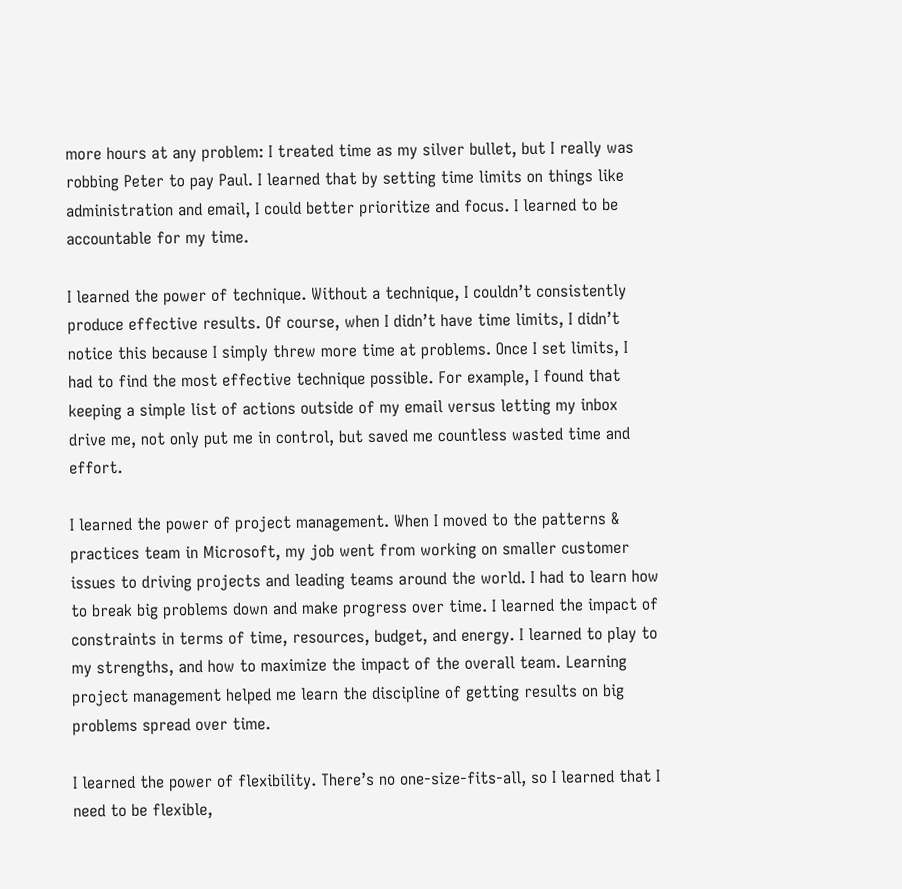more hours at any problem: I treated time as my silver bullet, but I really was robbing Peter to pay Paul. I learned that by setting time limits on things like administration and email, I could better prioritize and focus. I learned to be accountable for my time.

I learned the power of technique. Without a technique, I couldn’t consistently produce effective results. Of course, when I didn’t have time limits, I didn’t notice this because I simply threw more time at problems. Once I set limits, I had to find the most effective technique possible. For example, I found that keeping a simple list of actions outside of my email versus letting my inbox drive me, not only put me in control, but saved me countless wasted time and effort.

I learned the power of project management. When I moved to the patterns & practices team in Microsoft, my job went from working on smaller customer issues to driving projects and leading teams around the world. I had to learn how to break big problems down and make progress over time. I learned the impact of constraints in terms of time, resources, budget, and energy. I learned to play to my strengths, and how to maximize the impact of the overall team. Learning project management helped me learn the discipline of getting results on big problems spread over time.

I learned the power of flexibility. There’s no one-size-fits-all, so I learned that I need to be flexible,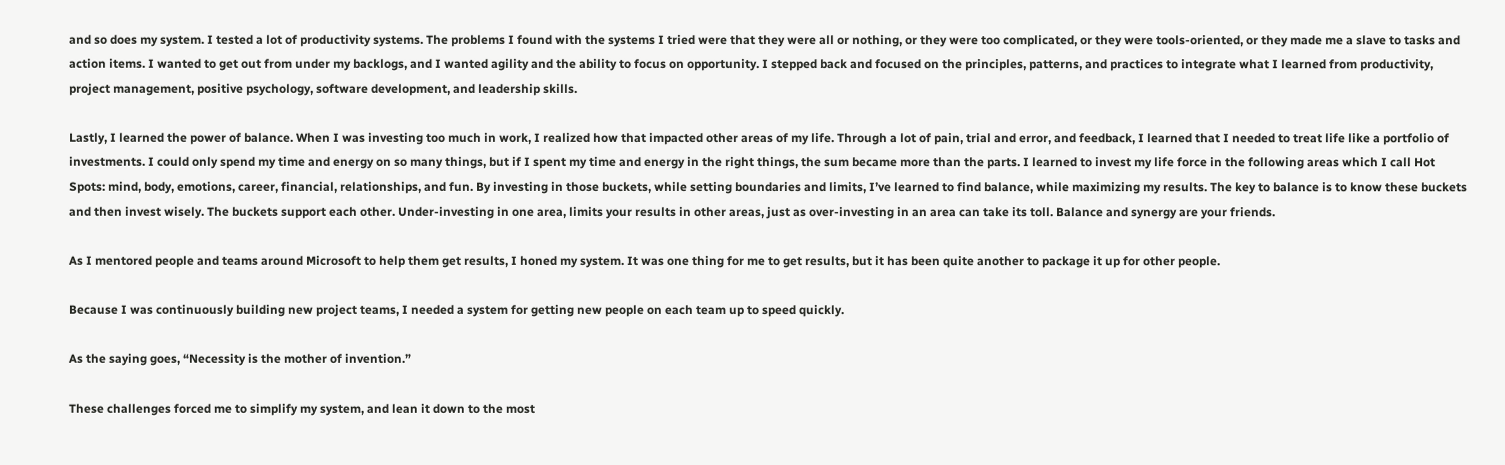and so does my system. I tested a lot of productivity systems. The problems I found with the systems I tried were that they were all or nothing, or they were too complicated, or they were tools-oriented, or they made me a slave to tasks and action items. I wanted to get out from under my backlogs, and I wanted agility and the ability to focus on opportunity. I stepped back and focused on the principles, patterns, and practices to integrate what I learned from productivity, project management, positive psychology, software development, and leadership skills.

Lastly, I learned the power of balance. When I was investing too much in work, I realized how that impacted other areas of my life. Through a lot of pain, trial and error, and feedback, I learned that I needed to treat life like a portfolio of investments. I could only spend my time and energy on so many things, but if I spent my time and energy in the right things, the sum became more than the parts. I learned to invest my life force in the following areas which I call Hot Spots: mind, body, emotions, career, financial, relationships, and fun. By investing in those buckets, while setting boundaries and limits, I’ve learned to find balance, while maximizing my results. The key to balance is to know these buckets and then invest wisely. The buckets support each other. Under-investing in one area, limits your results in other areas, just as over-investing in an area can take its toll. Balance and synergy are your friends.

As I mentored people and teams around Microsoft to help them get results, I honed my system. It was one thing for me to get results, but it has been quite another to package it up for other people.

Because I was continuously building new project teams, I needed a system for getting new people on each team up to speed quickly.

As the saying goes, “Necessity is the mother of invention.”

These challenges forced me to simplify my system, and lean it down to the most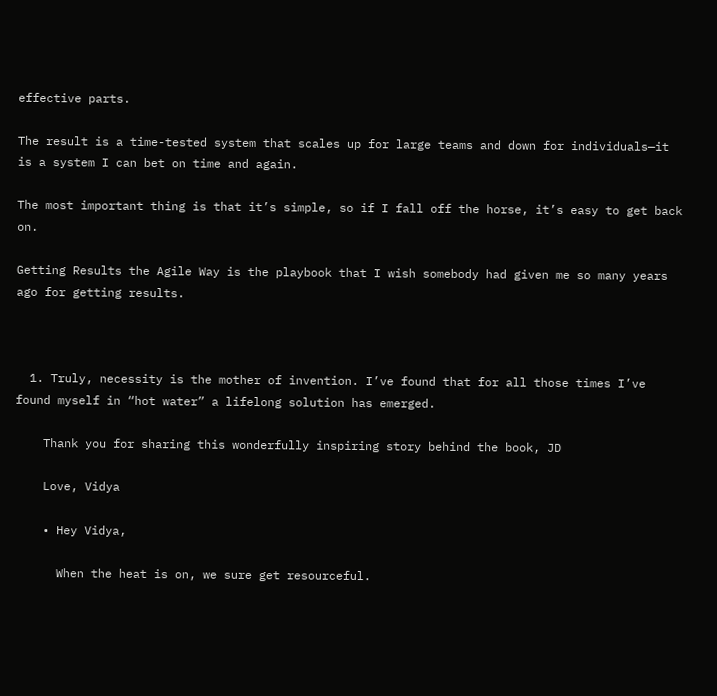effective parts.

The result is a time-tested system that scales up for large teams and down for individuals—it is a system I can bet on time and again.

The most important thing is that it’s simple, so if I fall off the horse, it’s easy to get back on.

Getting Results the Agile Way is the playbook that I wish somebody had given me so many years ago for getting results.



  1. Truly, necessity is the mother of invention. I’ve found that for all those times I’ve found myself in “hot water” a lifelong solution has emerged.

    Thank you for sharing this wonderfully inspiring story behind the book, JD

    Love, Vidya

    • Hey Vidya,

      When the heat is on, we sure get resourceful.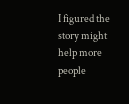I figured the story might help more people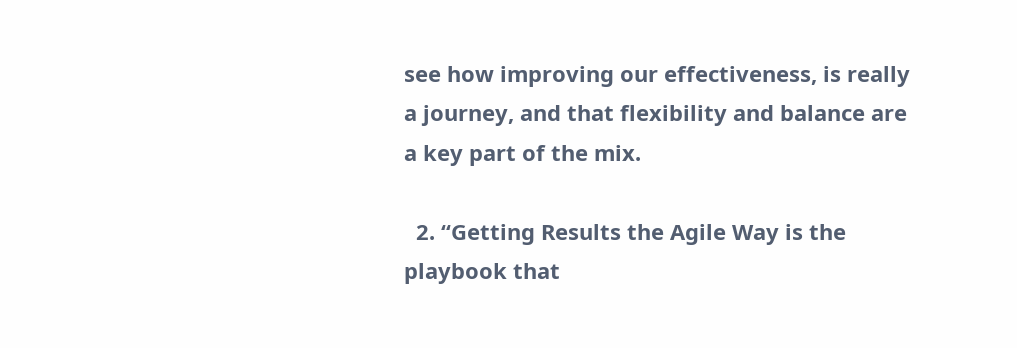see how improving our effectiveness, is really a journey, and that flexibility and balance are a key part of the mix.

  2. “Getting Results the Agile Way is the playbook that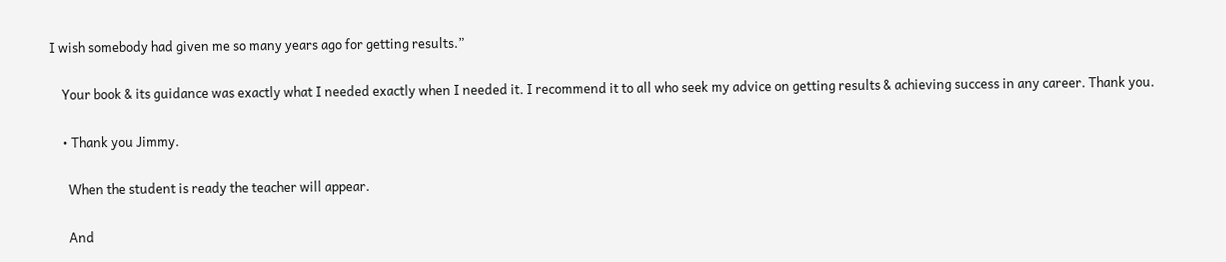I wish somebody had given me so many years ago for getting results.”

    Your book & its guidance was exactly what I needed exactly when I needed it. I recommend it to all who seek my advice on getting results & achieving success in any career. Thank you.

    • Thank you Jimmy.

      When the student is ready the teacher will appear.

      And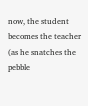now, the student becomes the teacher (as he snatches the pebble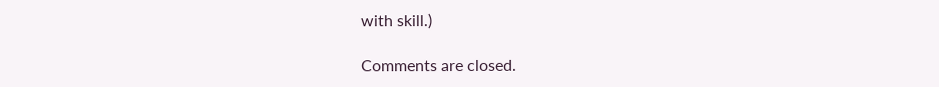with skill.)

Comments are closed.